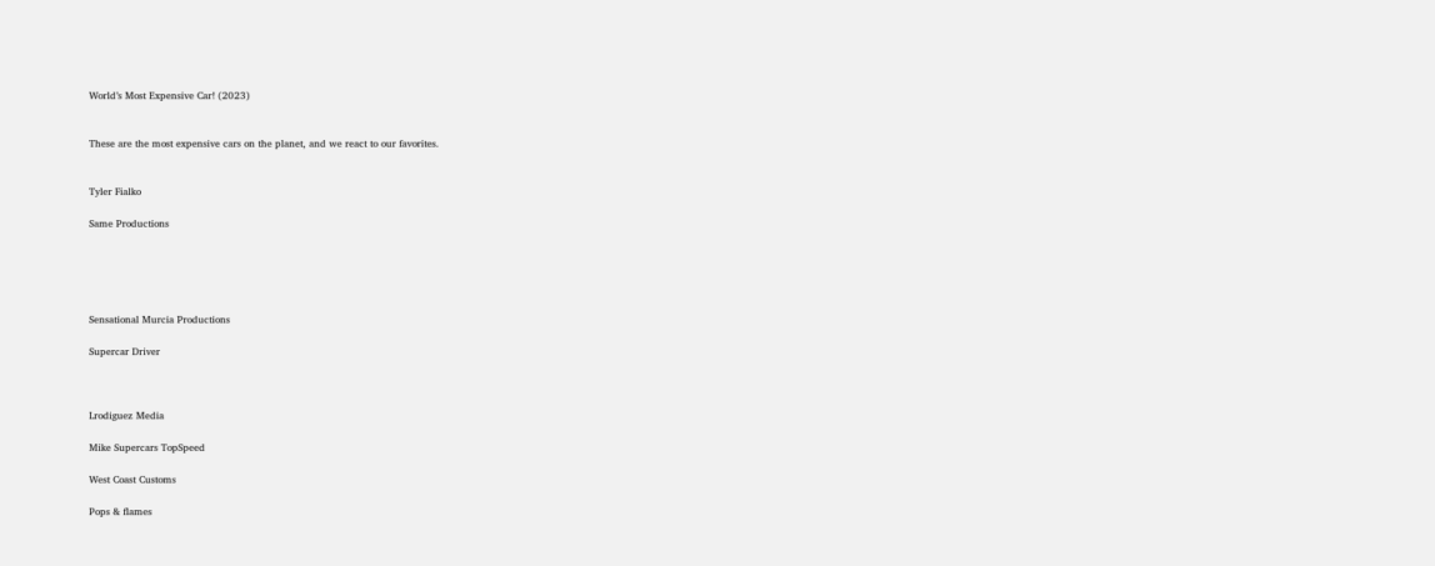World’s Most Expensive Car! (2023)


These are the most expensive cars on the planet, and we react to our favorites.


Tyler Fialko

Same Productions





Sensational Murcia Productions

Supercar Driver



Lrodiguez Media

Mike Supercars TopSpeed

West Coast Customs

Pops & flames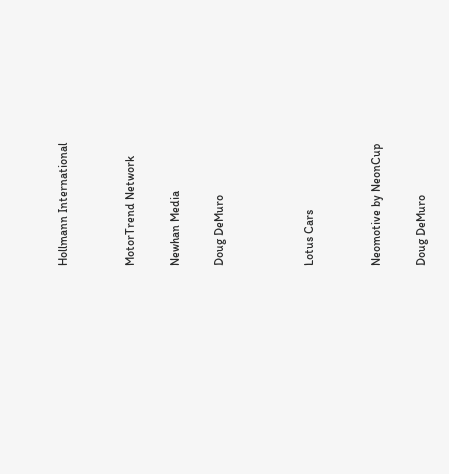Hollmann International


MotorTrend Network

Newhan Media

Doug DeMuro



Lotus Cars


Neomotive by NeonCup

Doug DeMuro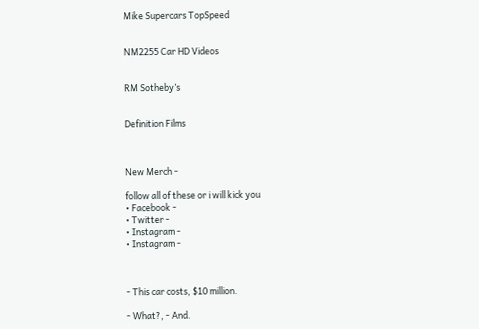Mike Supercars TopSpeed


NM2255 Car HD Videos


RM Sotheby’s


Definition Films



New Merch -

follow all of these or i will kick you
• Facebook -
• Twitter -
• Instagram -
• Instagram -



- This car costs, $10 million.

- What?, - And.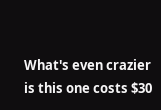What's even crazier is this one costs $30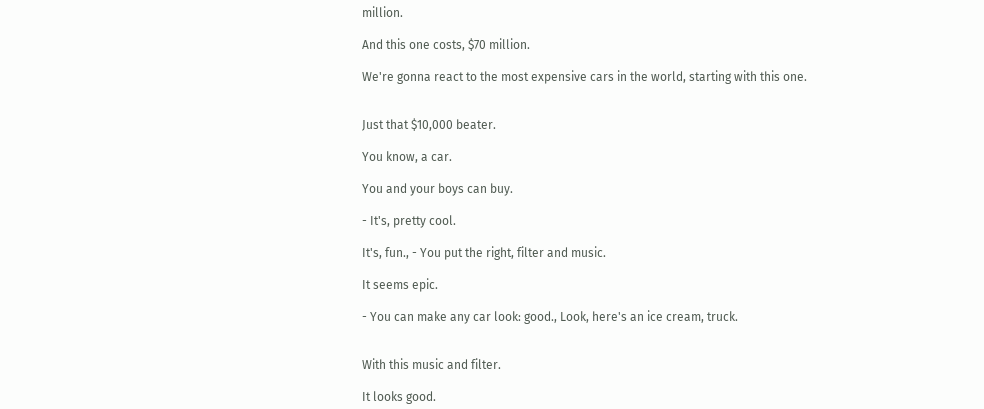million.

And this one costs, $70 million.

We're gonna react to the most expensive cars in the world, starting with this one.


Just that $10,000 beater.

You know, a car.

You and your boys can buy.

- It's, pretty cool.

It's, fun., - You put the right, filter and music.

It seems epic.

- You can make any car look: good., Look, here's an ice cream, truck.


With this music and filter.

It looks good.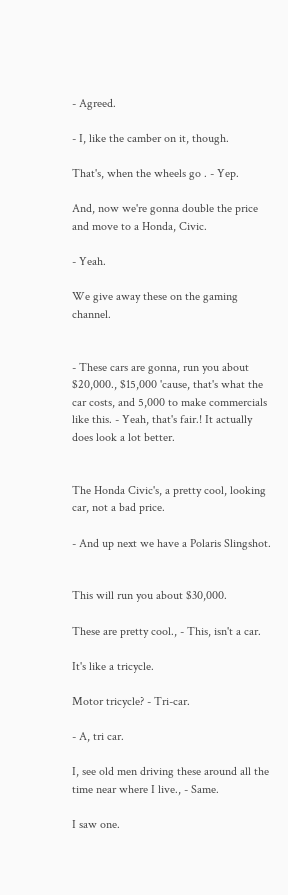- Agreed.

- I, like the camber on it, though.

That's, when the wheels go . - Yep.

And, now we're gonna double the price and move to a Honda, Civic.

- Yeah.

We give away these on the gaming channel.


- These cars are gonna, run you about $20,000., $15,000 'cause, that's what the car costs, and 5,000 to make commercials like this. - Yeah, that's fair.! It actually does look a lot better.


The Honda Civic's, a pretty cool, looking car, not a bad price.

- And up next we have a Polaris Slingshot.


This will run you about $30,000.

These are pretty cool., - This, isn't a car.

It's like a tricycle.

Motor tricycle? - Tri-car.

- A, tri car.

I, see old men driving these around all the time near where I live., - Same.

I saw one.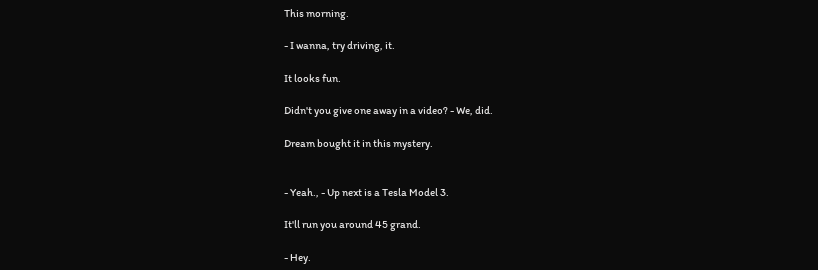This morning.

- I wanna, try driving, it.

It looks fun.

Didn't you give one away in a video? - We, did.

Dream bought it in this mystery.


- Yeah., - Up next is a Tesla Model 3.

It'll run you around 45 grand.

- Hey.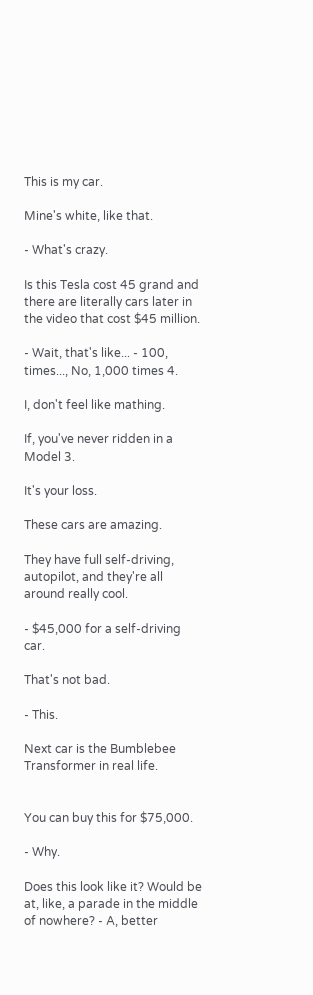This is my car.

Mine's white, like that.

- What's crazy.

Is this Tesla cost 45 grand and there are literally cars later in the video that cost $45 million.

- Wait, that's like... - 100, times..., No, 1,000 times 4.

I, don't feel like mathing.

If, you've never ridden in a Model 3.

It's your loss.

These cars are amazing.

They have full self-driving, autopilot, and they're all around really cool.

- $45,000 for a self-driving car.

That's not bad.

- This.

Next car is the Bumblebee Transformer in real life.


You can buy this for $75,000.

- Why.

Does this look like it? Would be at, like, a parade in the middle of nowhere? - A, better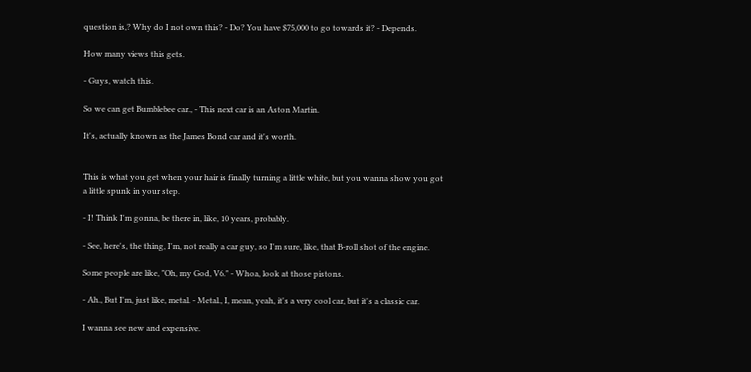question is,? Why do I not own this? - Do? You have $75,000 to go towards it? - Depends.

How many views this gets.

- Guys, watch this.

So we can get Bumblebee car., - This next car is an Aston Martin.

It's, actually known as the James Bond car and it's worth.


This is what you get when your hair is finally turning a little white, but you wanna show you got a little spunk in your step.

- I! Think I'm gonna, be there in, like, 10 years, probably.

- See, here's, the thing, I'm, not really a car guy, so I'm sure, like, that B-roll shot of the engine.

Some people are like, "Oh, my God, V6." - Whoa, look at those pistons.

- Ah., But I'm, just like, metal. - Metal., I, mean, yeah, it's a very cool car, but it's a classic car.

I wanna see new and expensive.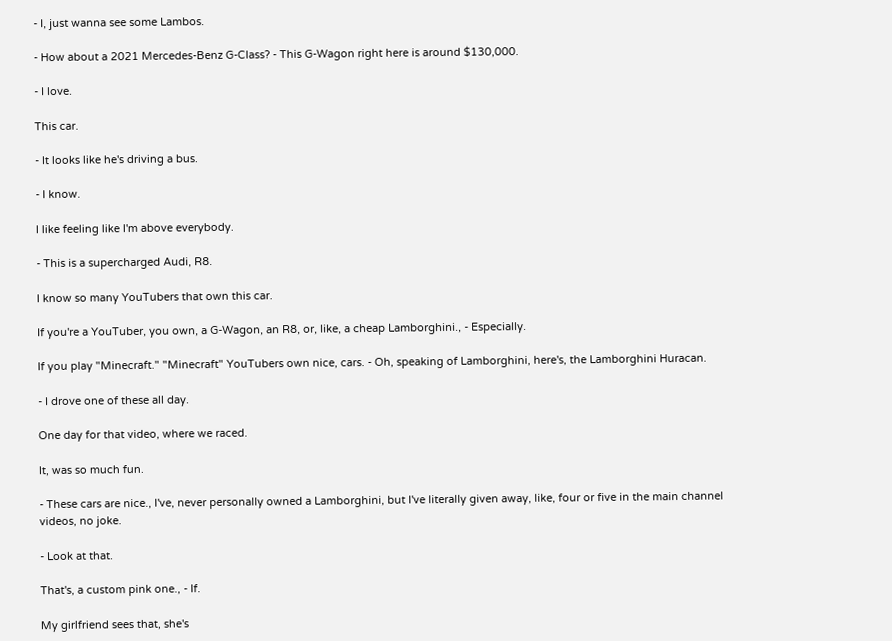- I, just wanna see some Lambos.

- How about a 2021 Mercedes-Benz G-Class? - This G-Wagon right here is around $130,000.

- I love.

This car.

- It looks like he's driving a bus.

- I know.

I like feeling like I'm above everybody.

- This is a supercharged Audi, R8.

I know so many YouTubers that own this car.

If you're a YouTuber, you own, a G-Wagon, an R8, or, like, a cheap Lamborghini., - Especially.

If you play "Minecraft." "Minecraft" YouTubers own nice, cars. - Oh, speaking of Lamborghini, here's, the Lamborghini Huracan.

- I drove one of these all day.

One day for that video, where we raced.

It, was so much fun.

- These cars are nice., I've, never personally owned a Lamborghini, but I've literally given away, like, four or five in the main channel videos, no joke.

- Look at that.

That's, a custom pink one., - If.

My girlfriend sees that, she's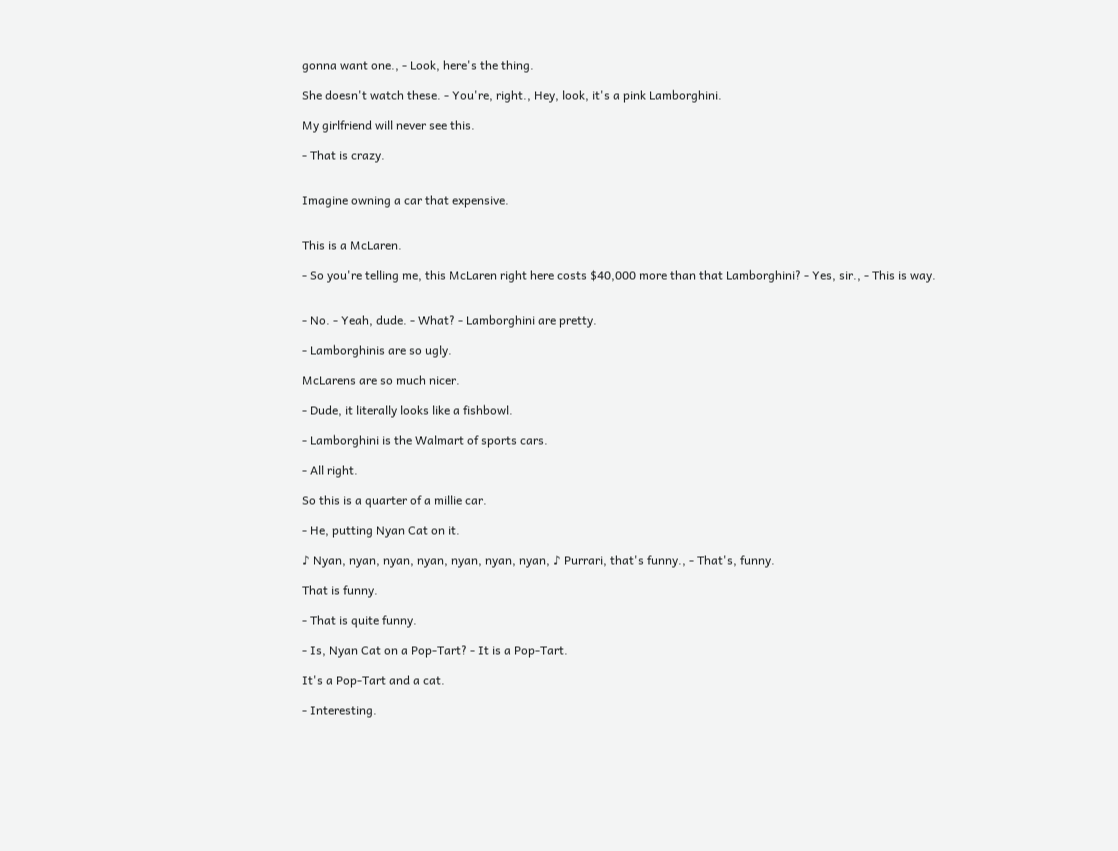gonna want one., - Look, here's the thing.

She doesn't watch these. - You're, right., Hey, look, it's a pink Lamborghini.

My girlfriend will never see this.

- That is crazy.


Imagine owning a car that expensive.


This is a McLaren.

- So you're telling me, this McLaren right here costs $40,000 more than that Lamborghini? - Yes, sir., - This is way.


- No. - Yeah, dude. - What? - Lamborghini are pretty.

- Lamborghinis are so ugly.

McLarens are so much nicer.

- Dude, it literally looks like a fishbowl.

- Lamborghini is the Walmart of sports cars.

- All right.

So this is a quarter of a millie car.

- He, putting Nyan Cat on it.

♪ Nyan, nyan, nyan, nyan, nyan, nyan, nyan, ♪ Purrari, that's funny., - That's, funny.

That is funny.

- That is quite funny.

- Is, Nyan Cat on a Pop-Tart? - It is a Pop-Tart.

It's a Pop-Tart and a cat.

- Interesting.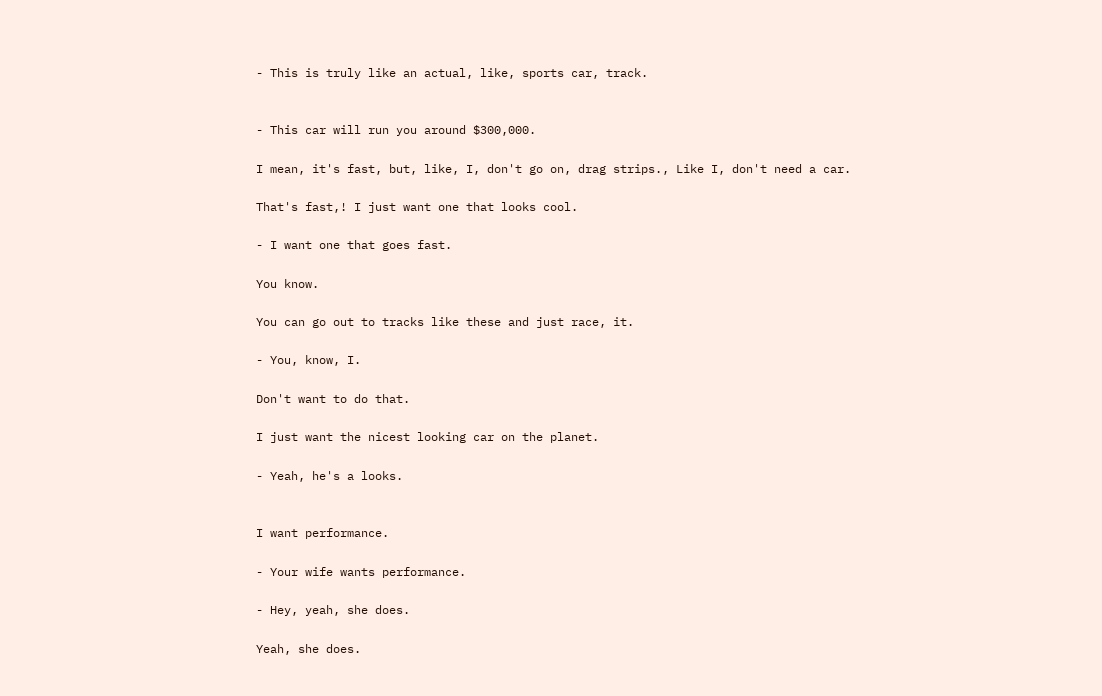- This is truly like an actual, like, sports car, track.


- This car will run you around $300,000.

I mean, it's fast, but, like, I, don't go on, drag strips., Like I, don't need a car.

That's fast,! I just want one that looks cool.

- I want one that goes fast.

You know.

You can go out to tracks like these and just race, it.

- You, know, I.

Don't want to do that.

I just want the nicest looking car on the planet.

- Yeah, he's a looks.


I want performance.

- Your wife wants performance.

- Hey, yeah, she does.

Yeah, she does.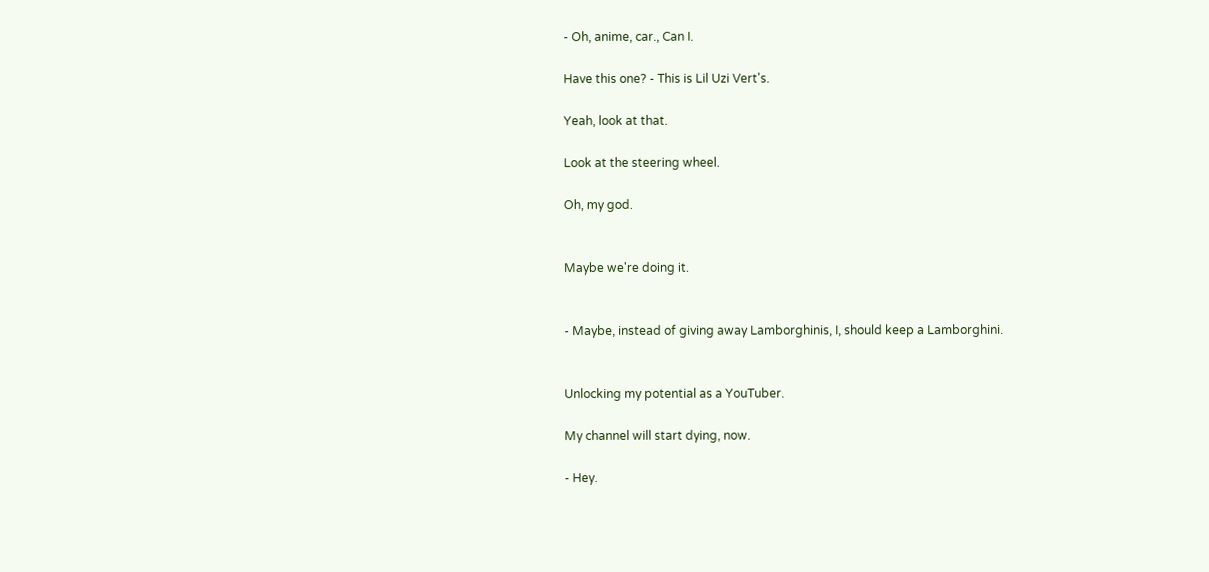- Oh, anime, car., Can I.

Have this one? - This is Lil Uzi Vert's.

Yeah, look at that.

Look at the steering wheel.

Oh, my god.


Maybe we're doing it.


- Maybe, instead of giving away Lamborghinis, I, should keep a Lamborghini.


Unlocking my potential as a YouTuber.

My channel will start dying, now.

- Hey.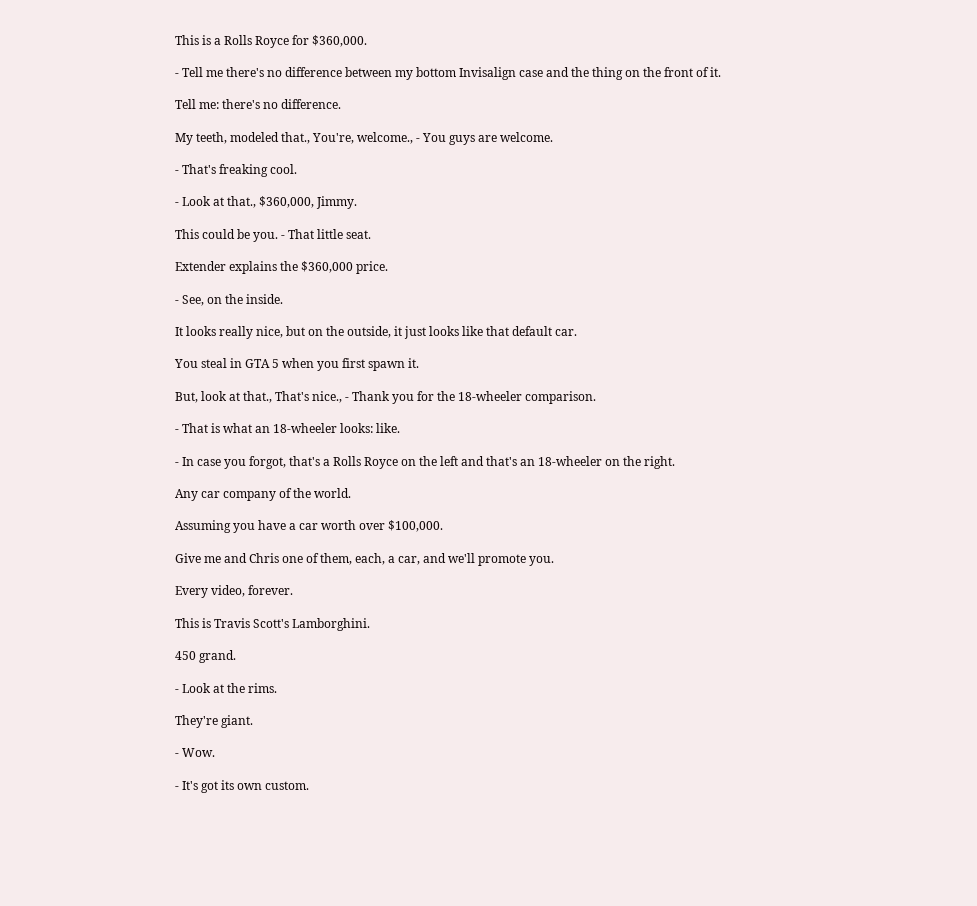This is a Rolls Royce for $360,000.

- Tell me there's no difference between my bottom Invisalign case and the thing on the front of it.

Tell me: there's no difference.

My teeth, modeled that., You're, welcome., - You guys are welcome.

- That's freaking cool.

- Look at that., $360,000, Jimmy.

This could be you. - That little seat.

Extender explains the $360,000 price.

- See, on the inside.

It looks really nice, but on the outside, it just looks like that default car.

You steal in GTA 5 when you first spawn it.

But, look at that., That's nice., - Thank you for the 18-wheeler comparison.

- That is what an 18-wheeler looks: like.

- In case you forgot, that's a Rolls Royce on the left and that's an 18-wheeler on the right.

Any car company of the world.

Assuming you have a car worth over $100,000.

Give me and Chris one of them, each, a car, and we'll promote you.

Every video, forever.

This is Travis Scott's Lamborghini.

450 grand.

- Look at the rims.

They're giant.

- Wow.

- It's got its own custom.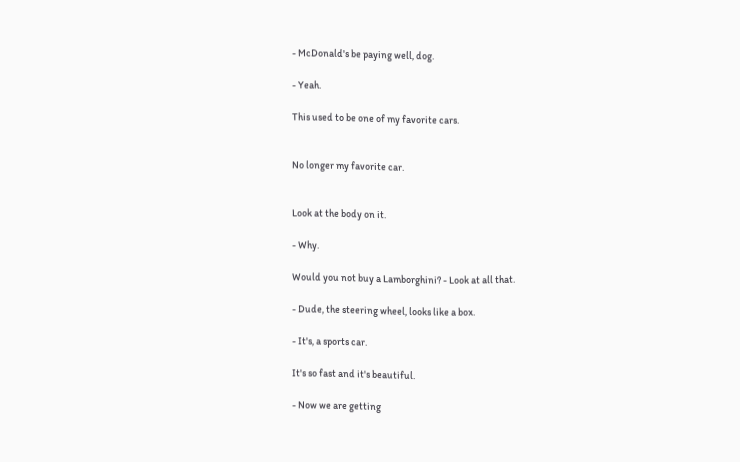- McDonald's be paying well, dog.

- Yeah.

This used to be one of my favorite cars.


No longer my favorite car.


Look at the body on it.

- Why.

Would you not buy a Lamborghini? - Look at all that.

- Dude, the steering wheel, looks like a box.

- It's, a sports car.

It's so fast and it's beautiful.

- Now we are getting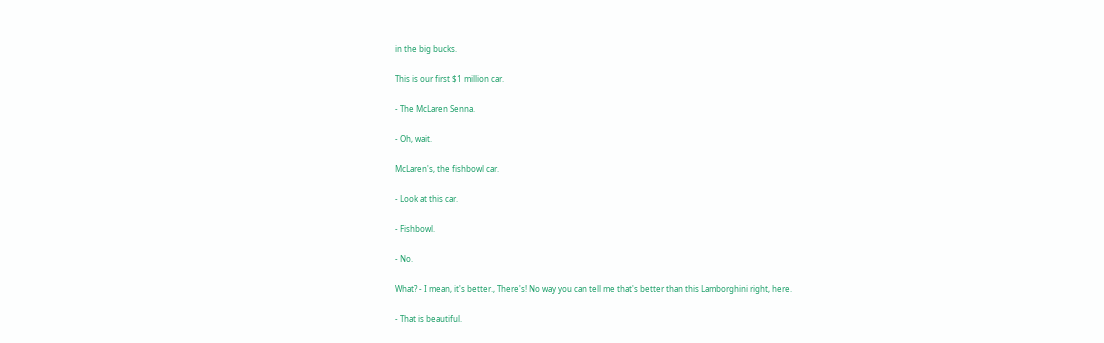in the big bucks.

This is our first $1 million car.

- The McLaren Senna.

- Oh, wait.

McLaren's, the fishbowl car.

- Look at this car.

- Fishbowl.

- No.

What? - I mean, it's better., There's! No way you can tell me that's better than this Lamborghini right, here.

- That is beautiful.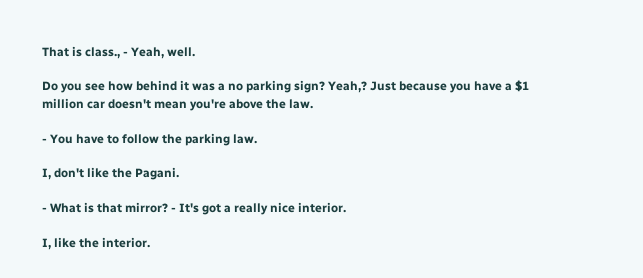That is class., - Yeah, well.

Do you see how behind it was a no parking sign? Yeah,? Just because you have a $1 million car doesn't mean you're above the law.

- You have to follow the parking law.

I, don't like the Pagani.

- What is that mirror? - It's got a really nice interior.

I, like the interior.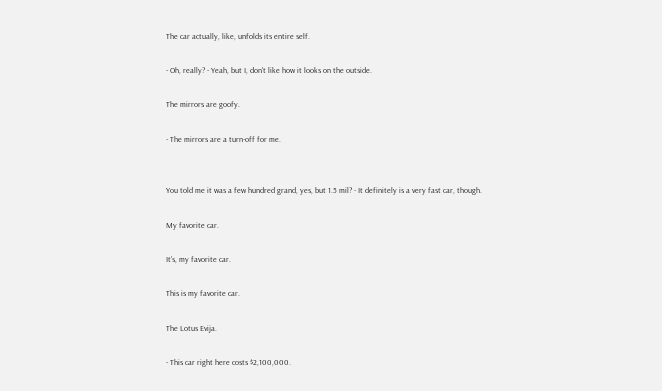The car actually, like, unfolds its entire self.

- Oh, really? - Yeah, but I, don't like how it looks on the outside.

The mirrors are goofy.

- The mirrors are a turn-off for me.


You told me it was a few hundred grand, yes, but 1.5 mil? - It definitely is a very fast car, though.

My favorite car.

It's, my favorite car.

This is my favorite car.

The Lotus Evija.

- This car right here costs $2,100,000.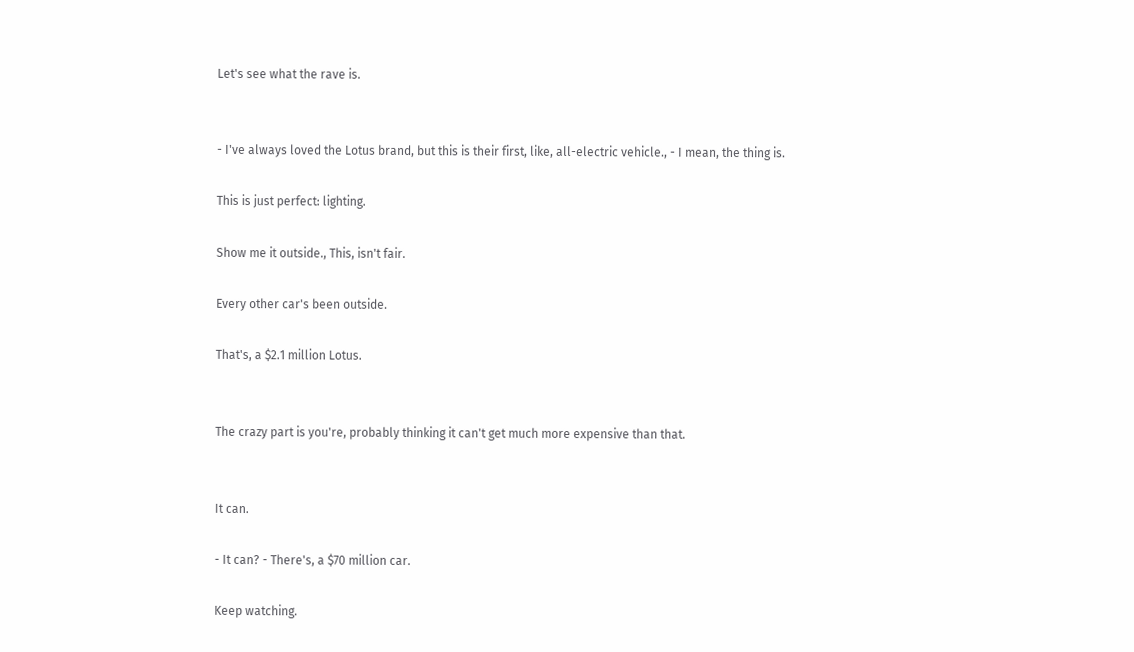Let's see what the rave is.


- I've always loved the Lotus brand, but this is their first, like, all-electric vehicle., - I mean, the thing is.

This is just perfect: lighting.

Show me it outside., This, isn't fair.

Every other car's been outside.

That's, a $2.1 million Lotus.


The crazy part is you're, probably thinking it can't get much more expensive than that.


It can.

- It can? - There's, a $70 million car.

Keep watching.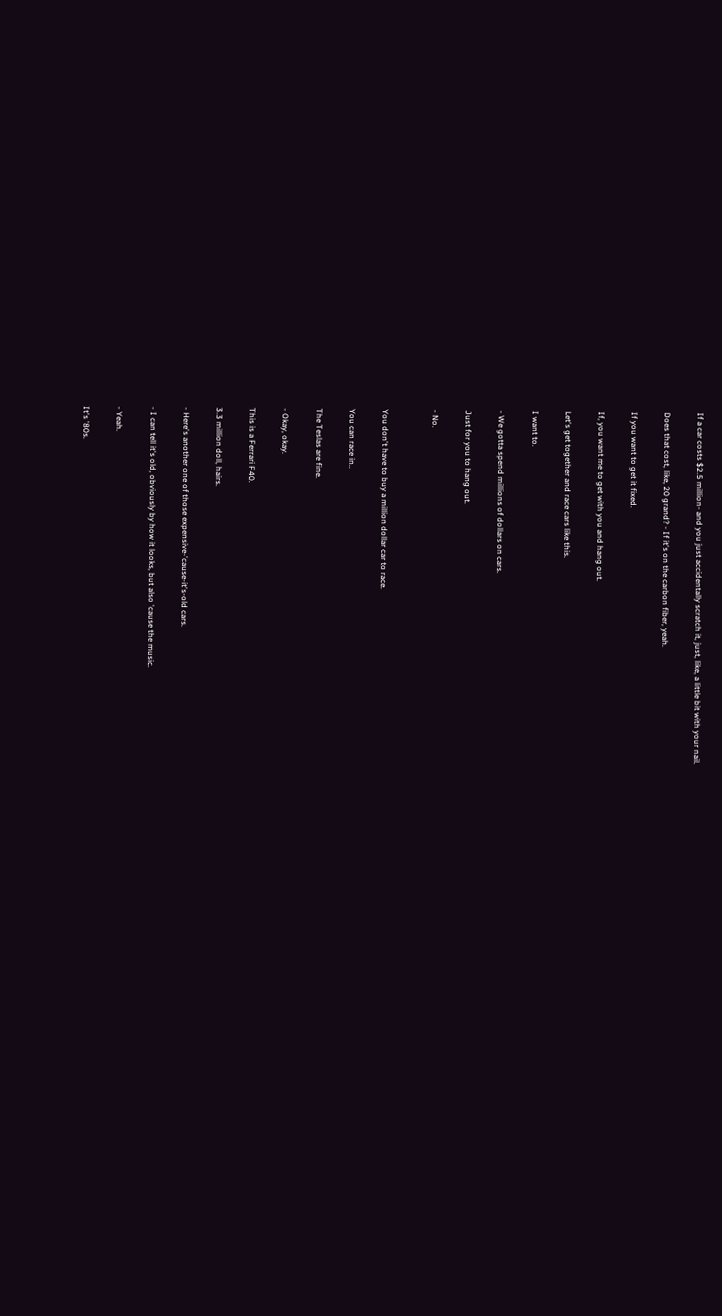If a car costs $2.5 million- and you just accidentally scratch it, just, like, a little bit with your nail.

Does that cost, like, 20 grand? - If it's on the carbon fiber, yeah.

If you want to get it fixed.

If, you want me to get with you and hang out.

Let's get together and race cars like this.

I want to.

- We gotta spend millions of dollars on cars.

Just for you to hang out.

- No.


You don't have to buy a million dollar car to race.

You can race in..

The Teslas are fine.

- Okay, okay.

This is a Ferrari F40.

3.3 million doll, hairs.

- Here's another one of those expensive-'cause-it's-old cars.

- I can tell it's old, obviously by how it looks, but also 'cause the music.

- Yeah.

It's '80s.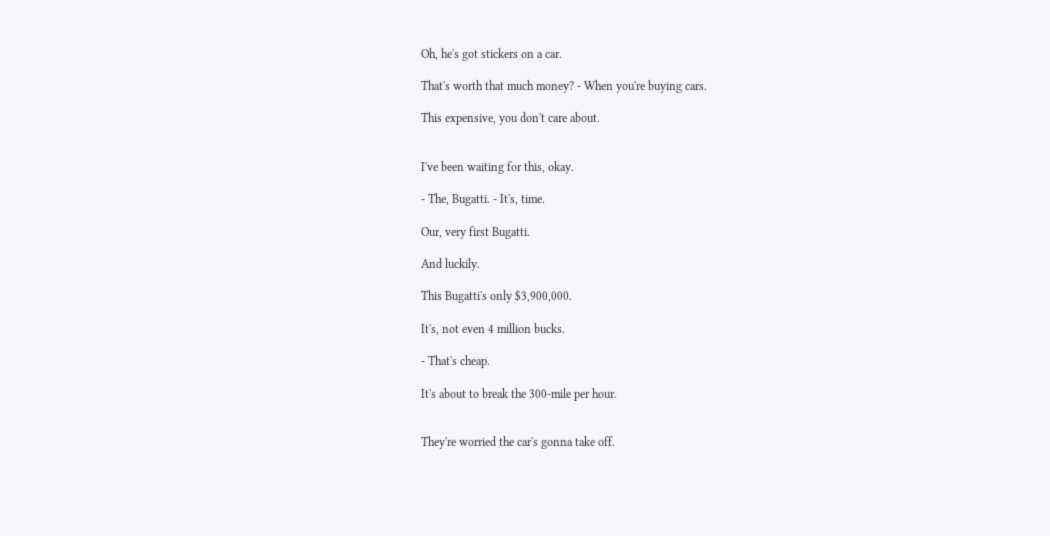Oh, he's got stickers on a car.

That's worth that much money? - When you're buying cars.

This expensive, you don't care about.


I've been waiting for this, okay.

- The, Bugatti. - It's, time.

Our, very first Bugatti.

And luckily.

This Bugatti's only $3,900,000.

It's, not even 4 million bucks.

- That's cheap.

It's about to break the 300-mile per hour.


They're worried the car's gonna take off.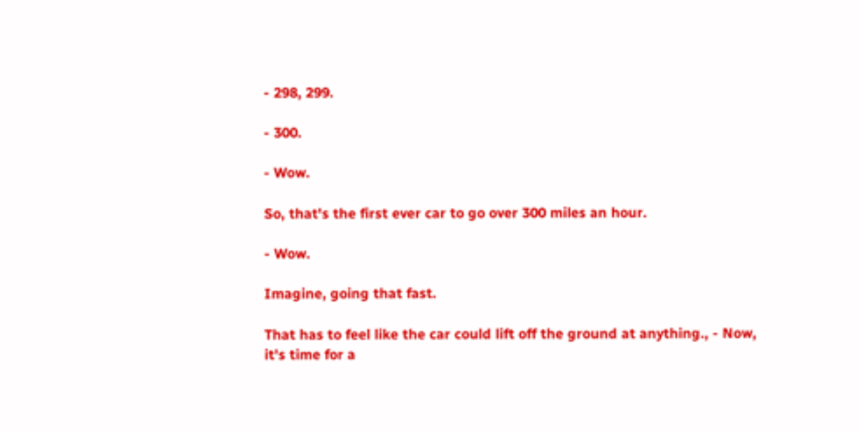- 298, 299.

- 300.

- Wow.

So, that's the first ever car to go over 300 miles an hour.

- Wow.

Imagine, going that fast.

That has to feel like the car could lift off the ground at anything., - Now, it's time for a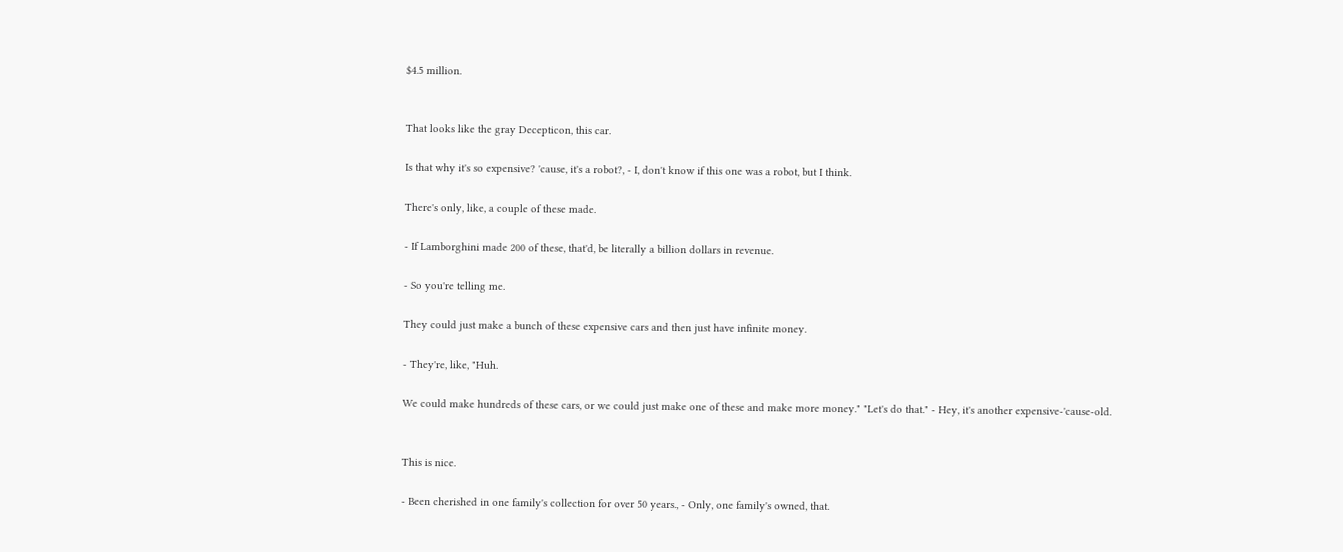$4.5 million.


That looks like the gray Decepticon, this car.

Is that why it's so expensive? 'cause, it's a robot?, - I, don't know if this one was a robot, but I think.

There's only, like, a couple of these made.

- If Lamborghini made 200 of these, that'd, be literally a billion dollars in revenue.

- So you're telling me.

They could just make a bunch of these expensive cars and then just have infinite money.

- They're, like, "Huh.

We could make hundreds of these cars, or we could just make one of these and make more money." "Let's do that." - Hey, it's another expensive-'cause-old.


This is nice.

- Been cherished in one family's collection for over 50 years., - Only, one family's owned, that.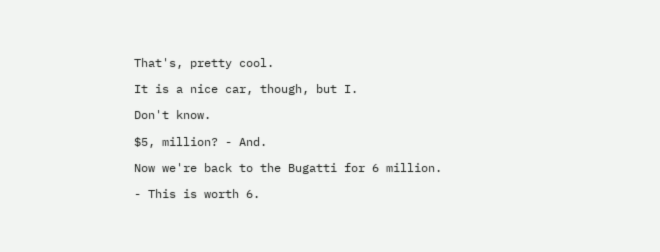That's, pretty cool.

It is a nice car, though, but I.

Don't know.

$5, million? - And.

Now we're back to the Bugatti for 6 million.

- This is worth 6.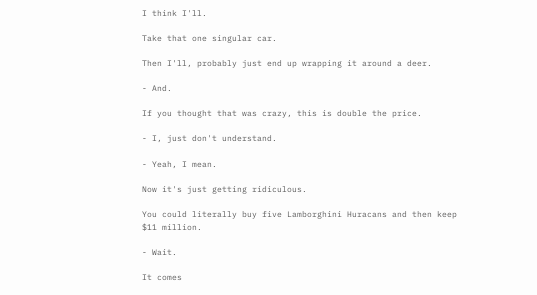I think I'll.

Take that one singular car.

Then I'll, probably just end up wrapping it around a deer.

- And.

If you thought that was crazy, this is double the price.

- I, just don't understand.

- Yeah, I mean.

Now it's just getting ridiculous.

You could literally buy five Lamborghini Huracans and then keep $11 million.

- Wait.

It comes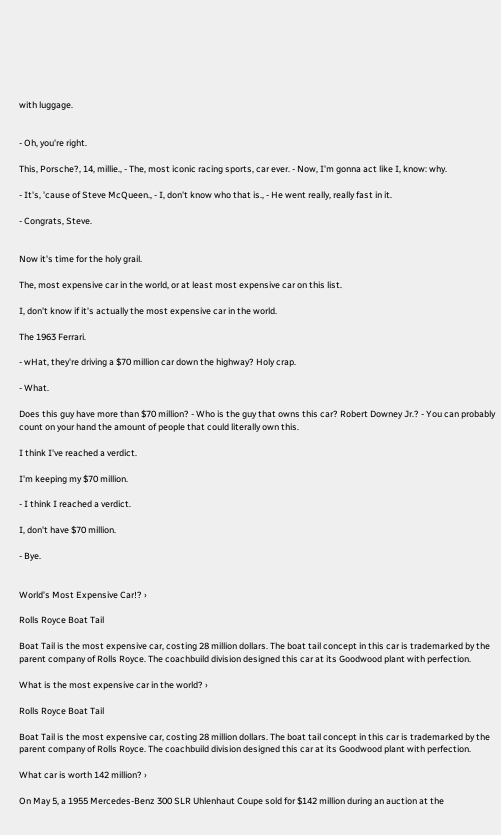with luggage.


- Oh, you're right.

This, Porsche?, 14, millie., - The, most iconic racing sports, car ever. - Now, I'm gonna act like I, know: why.

- It's, 'cause of Steve McQueen., - I, don't know who that is., - He went really, really fast in it.

- Congrats, Steve.


Now it's time for the holy grail.

The, most expensive car in the world, or at least most expensive car on this list.

I, don't know if it's actually the most expensive car in the world.

The 1963 Ferrari.

- wHat, they're driving a $70 million car down the highway? Holy crap.

- What.

Does this guy have more than $70 million? - Who is the guy that owns this car? Robert Downey Jr.? - You can probably count on your hand the amount of people that could literally own this.

I think I've reached a verdict.

I'm keeping my $70 million.

- I think I reached a verdict.

I, don't have $70 million.

- Bye.


World’s Most Expensive Car!? ›

Rolls Royce Boat Tail

Boat Tail is the most expensive car, costing 28 million dollars. The boat tail concept in this car is trademarked by the parent company of Rolls Royce. The coachbuild division designed this car at its Goodwood plant with perfection.

What is the most expensive car in the world? ›

Rolls Royce Boat Tail

Boat Tail is the most expensive car, costing 28 million dollars. The boat tail concept in this car is trademarked by the parent company of Rolls Royce. The coachbuild division designed this car at its Goodwood plant with perfection.

What car is worth 142 million? ›

On May 5, a 1955 Mercedes-Benz 300 SLR Uhlenhaut Coupe sold for $142 million during an auction at the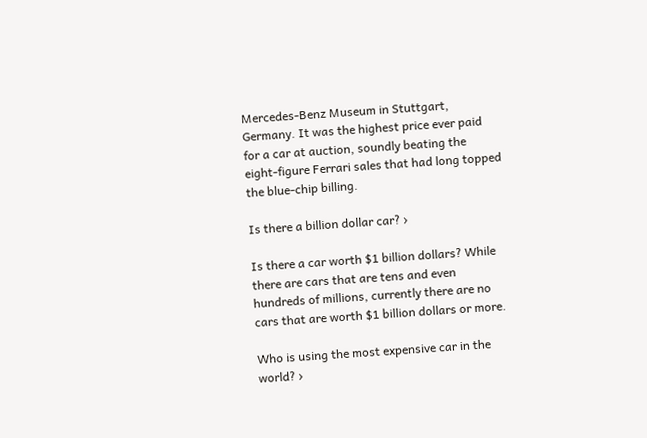Mercedes-Benz Museum in Stuttgart, Germany. It was the highest price ever paid for a car at auction, soundly beating the eight-figure Ferrari sales that had long topped the blue-chip billing.

Is there a billion dollar car? ›

Is there a car worth $1 billion dollars? While there are cars that are tens and even hundreds of millions, currently there are no cars that are worth $1 billion dollars or more.

Who is using the most expensive car in the world? ›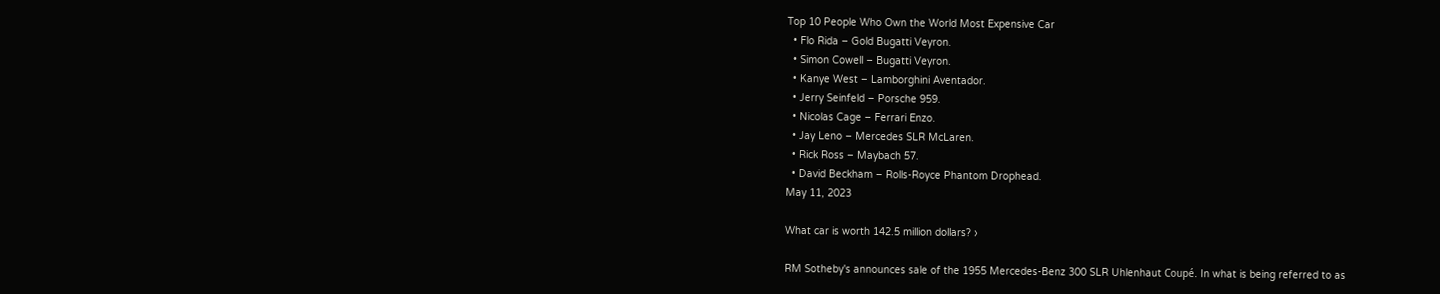Top 10 People Who Own the World Most Expensive Car
  • Flo Rida – Gold Bugatti Veyron.
  • Simon Cowell – Bugatti Veyron.
  • Kanye West – Lamborghini Aventador.
  • Jerry Seinfeld – Porsche 959.
  • Nicolas Cage – Ferrari Enzo.
  • Jay Leno – Mercedes SLR McLaren.
  • Rick Ross – Maybach 57.
  • David Beckham – Rolls-Royce Phantom Drophead.
May 11, 2023

What car is worth 142.5 million dollars? ›

RM Sotheby's announces sale of the 1955 Mercedes-Benz 300 SLR Uhlenhaut Coupé. In what is being referred to as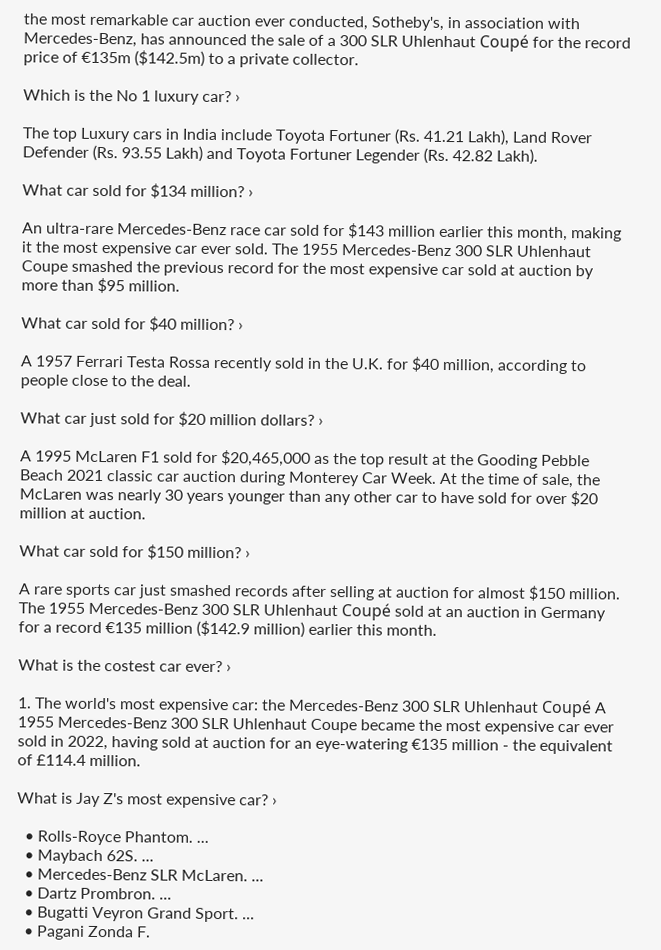the most remarkable car auction ever conducted, Sotheby's, in association with Mercedes-Benz, has announced the sale of a 300 SLR Uhlenhaut Coupé for the record price of €135m ($142.5m) to a private collector.

Which is the No 1 luxury car? ›

The top Luxury cars in India include Toyota Fortuner (Rs. 41.21 Lakh), Land Rover Defender (Rs. 93.55 Lakh) and Toyota Fortuner Legender (Rs. 42.82 Lakh).

What car sold for $134 million? ›

An ultra-rare Mercedes-Benz race car sold for $143 million earlier this month, making it the most expensive car ever sold. The 1955 Mercedes-Benz 300 SLR Uhlenhaut Coupe smashed the previous record for the most expensive car sold at auction by more than $95 million.

What car sold for $40 million? ›

A 1957 Ferrari Testa Rossa recently sold in the U.K. for $40 million, according to people close to the deal.

What car just sold for $20 million dollars? ›

A 1995 McLaren F1 sold for $20,465,000 as the top result at the Gooding Pebble Beach 2021 classic car auction during Monterey Car Week. At the time of sale, the McLaren was nearly 30 years younger than any other car to have sold for over $20 million at auction.

What car sold for $150 million? ›

A rare sports car just smashed records after selling at auction for almost $150 million. The 1955 Mercedes-Benz 300 SLR Uhlenhaut Coupé sold at an auction in Germany for a record €135 million ($142.9 million) earlier this month.

What is the costest car ever? ›

1. The world's most expensive car: the Mercedes-Benz 300 SLR Uhlenhaut Coupé A 1955 Mercedes-Benz 300 SLR Uhlenhaut Coupe became the most expensive car ever sold in 2022, having sold at auction for an eye-watering €135 million - the equivalent of £114.4 million.

What is Jay Z's most expensive car? ›

  • Rolls-Royce Phantom. ...
  • Maybach 62S. ...
  • Mercedes-Benz SLR McLaren. ...
  • Dartz Prombron. ...
  • Bugatti Veyron Grand Sport. ...
  • Pagani Zonda F.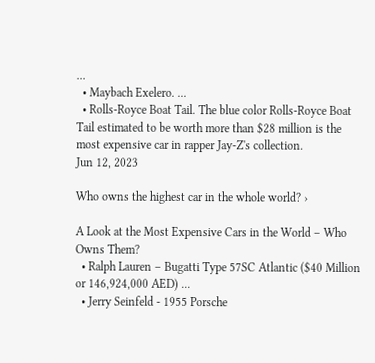...
  • Maybach Exelero. ...
  • Rolls-Royce Boat Tail. The blue color Rolls-Royce Boat Tail estimated to be worth more than $28 million is the most expensive car in rapper Jay-Z's collection.
Jun 12, 2023

Who owns the highest car in the whole world? ›

A Look at the Most Expensive Cars in the World – Who Owns Them?
  • Ralph Lauren – Bugatti Type 57SC Atlantic ($40 Million or 146,924,000 AED) ...
  • Jerry Seinfeld - 1955 Porsche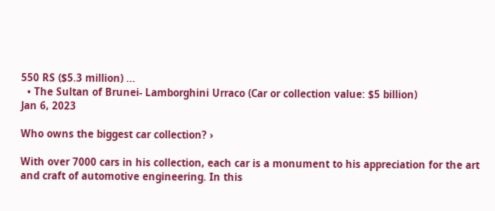550 RS ($5.3 million) ...
  • The Sultan of Brunei- Lamborghini Urraco (Car or collection value: $5 billion)
Jan 6, 2023

Who owns the biggest car collection? ›

With over 7000 cars in his collection, each car is a monument to his appreciation for the art and craft of automotive engineering. In this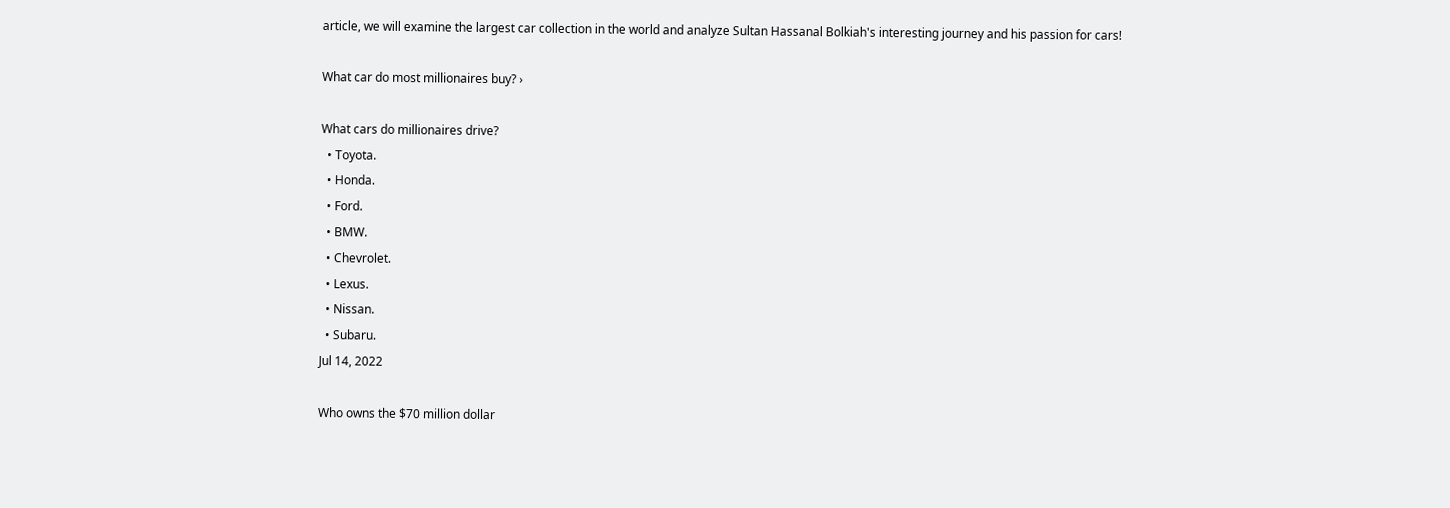article, we will examine the largest car collection in the world and analyze Sultan Hassanal Bolkiah's interesting journey and his passion for cars!

What car do most millionaires buy? ›

What cars do millionaires drive?
  • Toyota.
  • Honda.
  • Ford.
  • BMW.
  • Chevrolet.
  • Lexus.
  • Nissan.
  • Subaru.
Jul 14, 2022

Who owns the $70 million dollar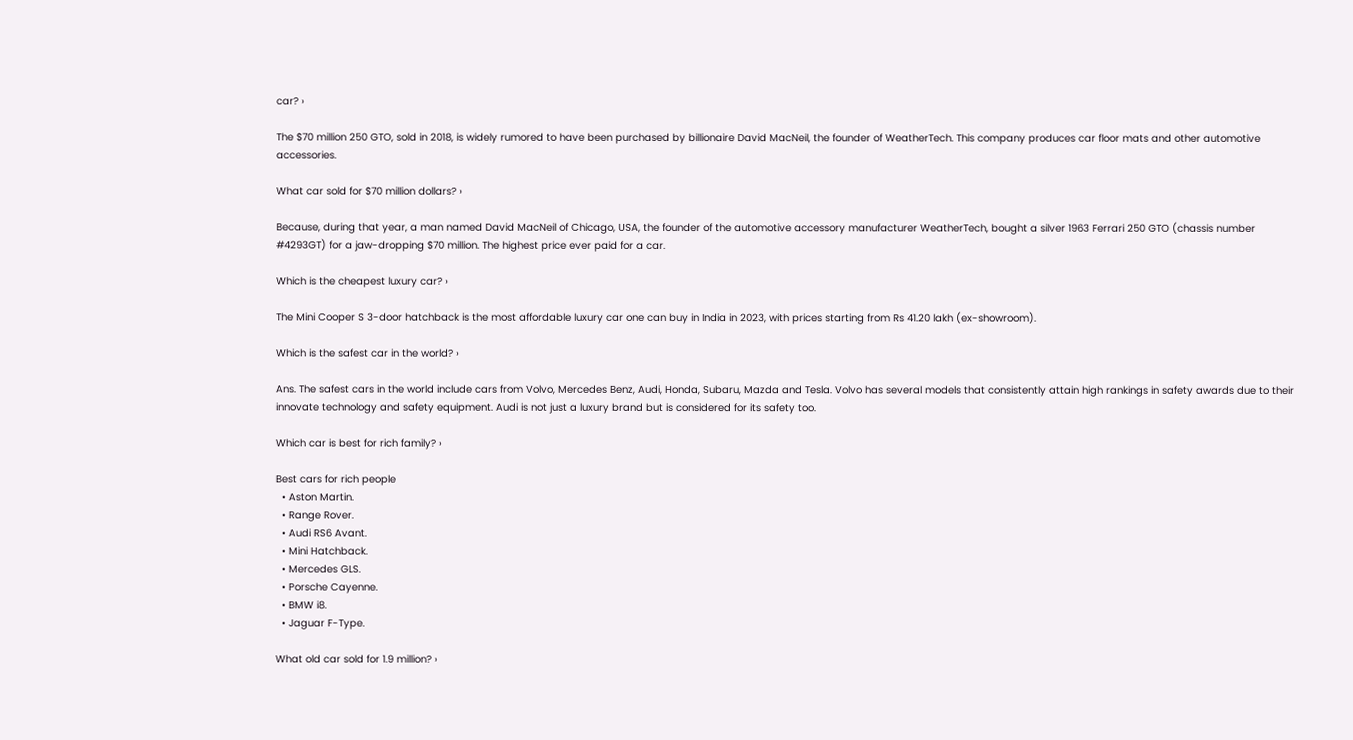car? ›

The $70 million 250 GTO, sold in 2018, is widely rumored to have been purchased by billionaire David MacNeil, the founder of WeatherTech. This company produces car floor mats and other automotive accessories.

What car sold for $70 million dollars? ›

Because, during that year, a man named David MacNeil of Chicago, USA, the founder of the automotive accessory manufacturer WeatherTech, bought a silver 1963 Ferrari 250 GTO (chassis number #4293GT) for a jaw-dropping $70 million. The highest price ever paid for a car.

Which is the cheapest luxury car? ›

The Mini Cooper S 3-door hatchback is the most affordable luxury car one can buy in India in 2023, with prices starting from Rs 41.20 lakh (ex-showroom).

Which is the safest car in the world? ›

Ans. The safest cars in the world include cars from Volvo, Mercedes Benz, Audi, Honda, Subaru, Mazda and Tesla. Volvo has several models that consistently attain high rankings in safety awards due to their innovate technology and safety equipment. Audi is not just a luxury brand but is considered for its safety too.

Which car is best for rich family? ›

Best cars for rich people
  • Aston Martin.
  • Range Rover.
  • Audi RS6 Avant.
  • Mini Hatchback.
  • Mercedes GLS.
  • Porsche Cayenne.
  • BMW i8.
  • Jaguar F-Type.

What old car sold for 1.9 million? ›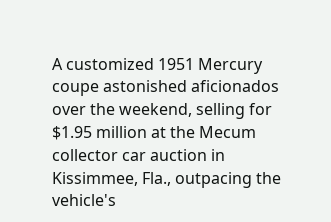A customized 1951 Mercury coupe astonished aficionados over the weekend, selling for $1.95 million at the Mecum collector car auction in Kissimmee, Fla., outpacing the vehicle's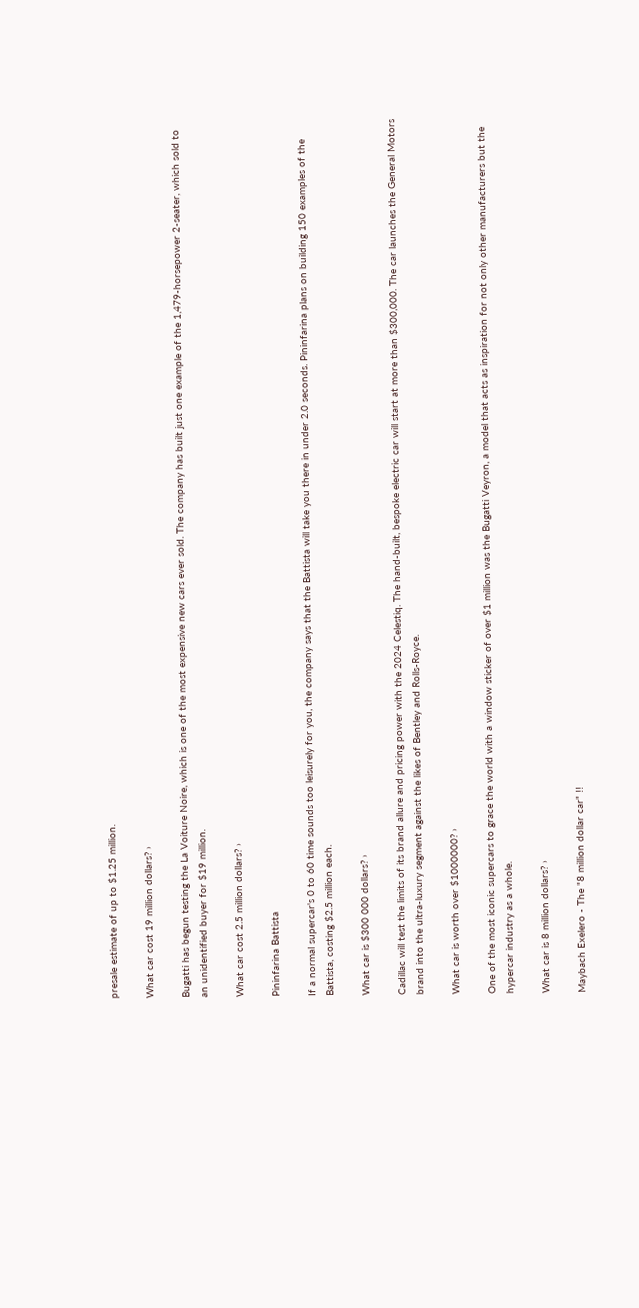presale estimate of up to $1.25 million.

What car cost 19 million dollars? ›

Bugatti has begun testing the La Voiture Noire, which is one of the most expensive new cars ever sold. The company has built just one example of the 1,479-horsepower 2-seater, which sold to an unidentified buyer for $19 million.

What car cost 2.5 million dollars? ›

Pininfarina Battista

If a normal supercar's 0 to 60 time sounds too leisurely for you, the company says that the Battista will take you there in under 2.0 seconds. Pininfarina plans on building 150 examples of the Battista, costing $2.5 million each.

What car is $300 000 dollars? ›

Cadillac will test the limits of its brand allure and pricing power with the 2024 Celestiq. The hand-built, bespoke electric car will start at more than $300,000. The car launches the General Motors brand into the ultra-luxury segment against the likes of Bentley and Rolls-Royce.

What car is worth over $1000000? ›

One of the most iconic supercars to grace the world with a window sticker of over $1 million was the Bugatti Veyron, a model that acts as inspiration for not only other manufacturers but the hypercar industry as a whole.

What car is 8 million dollars? ›

Maybach Exelero - The "8 million dollar car" !!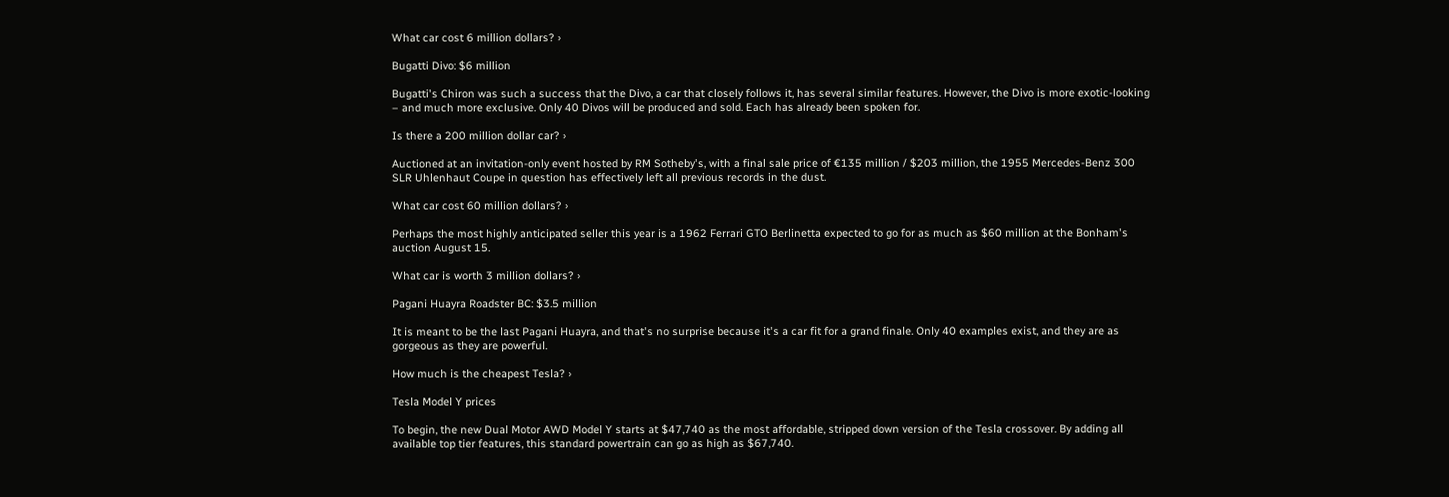What car cost 6 million dollars? ›

Bugatti Divo: $6 million

Bugatti's Chiron was such a success that the Divo, a car that closely follows it, has several similar features. However, the Divo is more exotic-looking – and much more exclusive. Only 40 Divos will be produced and sold. Each has already been spoken for.

Is there a 200 million dollar car? ›

Auctioned at an invitation-only event hosted by RM Sotheby's, with a final sale price of €135 million / $203 million, the 1955 Mercedes-Benz 300 SLR Uhlenhaut Coupe in question has effectively left all previous records in the dust.

What car cost 60 million dollars? ›

Perhaps the most highly anticipated seller this year is a 1962 Ferrari GTO Berlinetta expected to go for as much as $60 million at the Bonham's auction August 15.

What car is worth 3 million dollars? ›

Pagani Huayra Roadster BC: $3.5 million

It is meant to be the last Pagani Huayra, and that's no surprise because it's a car fit for a grand finale. Only 40 examples exist, and they are as gorgeous as they are powerful.

How much is the cheapest Tesla? ›

Tesla Model Y prices

To begin, the new Dual Motor AWD Model Y starts at $47,740 as the most affordable, stripped down version of the Tesla crossover. By adding all available top tier features, this standard powertrain can go as high as $67,740.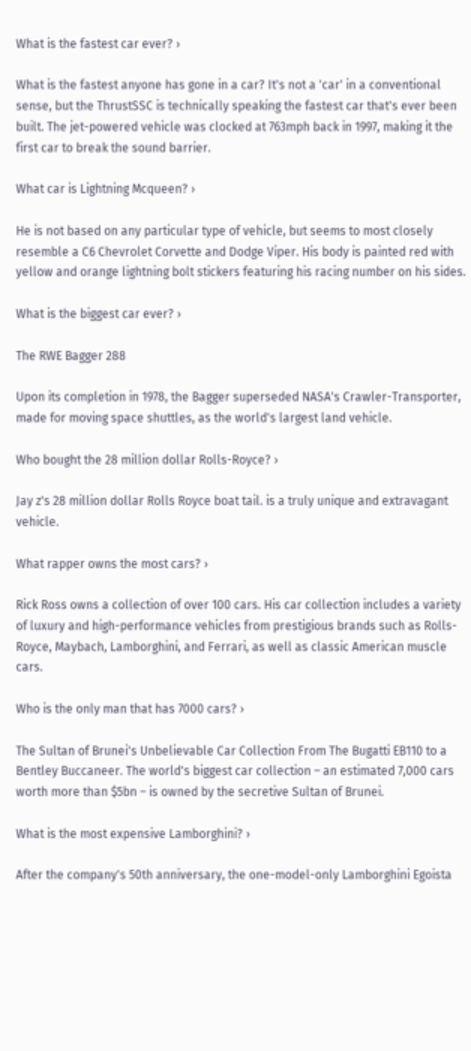What is the fastest car ever? ›

What is the fastest anyone has gone in a car? It's not a 'car' in a conventional sense, but the ThrustSSC is technically speaking the fastest car that's ever been built. The jet-powered vehicle was clocked at 763mph back in 1997, making it the first car to break the sound barrier.

What car is Lightning Mcqueen? ›

He is not based on any particular type of vehicle, but seems to most closely resemble a C6 Chevrolet Corvette and Dodge Viper. His body is painted red with yellow and orange lightning bolt stickers featuring his racing number on his sides.

What is the biggest car ever? ›

The RWE Bagger 288

Upon its completion in 1978, the Bagger superseded NASA's Crawler-Transporter, made for moving space shuttles, as the world's largest land vehicle.

Who bought the 28 million dollar Rolls-Royce? ›

Jay z's 28 million dollar Rolls Royce boat tail. is a truly unique and extravagant vehicle.

What rapper owns the most cars? ›

Rick Ross owns a collection of over 100 cars. His car collection includes a variety of luxury and high-performance vehicles from prestigious brands such as Rolls-Royce, Maybach, Lamborghini, and Ferrari, as well as classic American muscle cars.

Who is the only man that has 7000 cars? ›

The Sultan of Brunei's Unbelievable Car Collection From The Bugatti EB110 to a Bentley Buccaneer. The world's biggest car collection – an estimated 7,000 cars worth more than $5bn – is owned by the secretive Sultan of Brunei.

What is the most expensive Lamborghini? ›

After the company's 50th anniversary, the one-model-only Lamborghini Egoista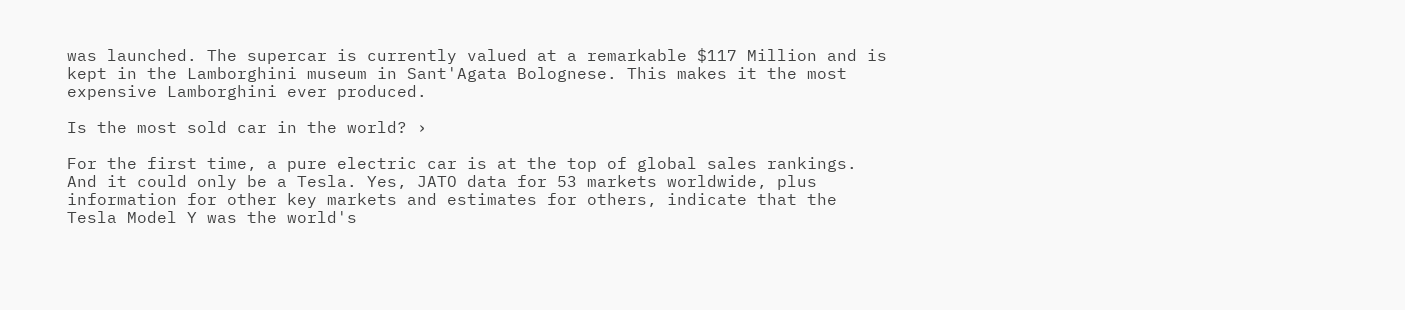was launched. The supercar is currently valued at a remarkable $117 Million and is kept in the Lamborghini museum in Sant'Agata Bolognese. This makes it the most expensive Lamborghini ever produced.

Is the most sold car in the world? ›

For the first time, a pure electric car is at the top of global sales rankings. And it could only be a Tesla. Yes, JATO data for 53 markets worldwide, plus information for other key markets and estimates for others, indicate that the Tesla Model Y was the world's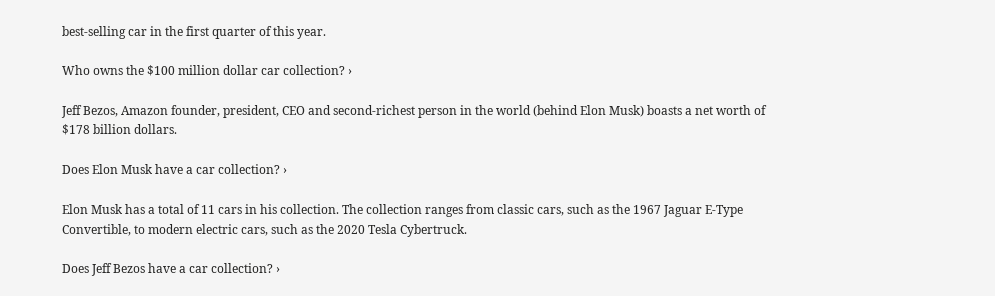best-selling car in the first quarter of this year.

Who owns the $100 million dollar car collection? ›

Jeff Bezos, Amazon founder, president, CEO and second-richest person in the world (behind Elon Musk) boasts a net worth of $178 billion dollars.

Does Elon Musk have a car collection? ›

Elon Musk has a total of 11 cars in his collection. The collection ranges from classic cars, such as the 1967 Jaguar E-Type Convertible, to modern electric cars, such as the 2020 Tesla Cybertruck.

Does Jeff Bezos have a car collection? ›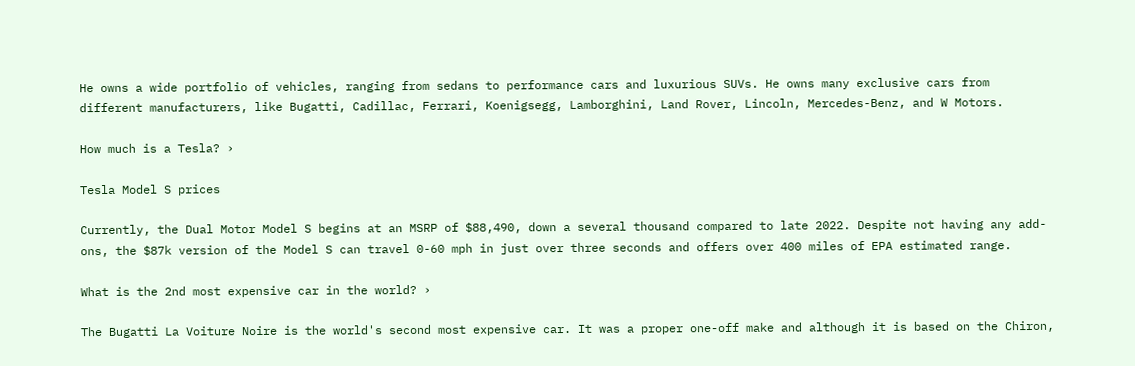He owns a wide portfolio of vehicles, ranging from sedans to performance cars and luxurious SUVs. He owns many exclusive cars from different manufacturers, like Bugatti, Cadillac, Ferrari, Koenigsegg, Lamborghini, Land Rover, Lincoln, Mercedes-Benz, and W Motors.

How much is a Tesla? ›

Tesla Model S prices

Currently, the Dual Motor Model S begins at an MSRP of $88,490, down a several thousand compared to late 2022. Despite not having any add-ons, the $87k version of the Model S can travel 0-60 mph in just over three seconds and offers over 400 miles of EPA estimated range.

What is the 2nd most expensive car in the world? ›

The Bugatti La Voiture Noire is the world's second most expensive car. It was a proper one-off make and although it is based on the Chiron,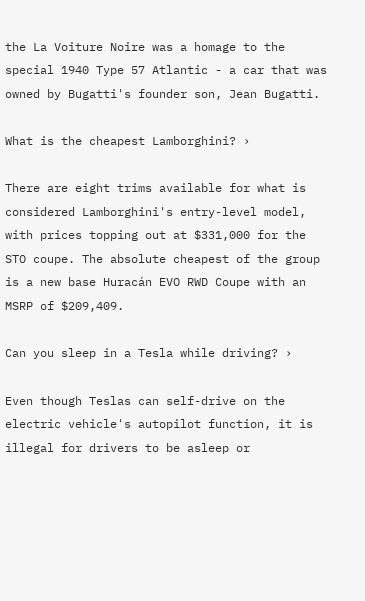the La Voiture Noire was a homage to the special 1940 Type 57 Atlantic - a car that was owned by Bugatti's founder son, Jean Bugatti.

What is the cheapest Lamborghini? ›

There are eight trims available for what is considered Lamborghini's entry-level model, with prices topping out at $331,000 for the STO coupe. The absolute cheapest of the group is a new base Huracán EVO RWD Coupe with an MSRP of $209,409.

Can you sleep in a Tesla while driving? ›

Even though Teslas can self-drive on the electric vehicle's autopilot function, it is illegal for drivers to be asleep or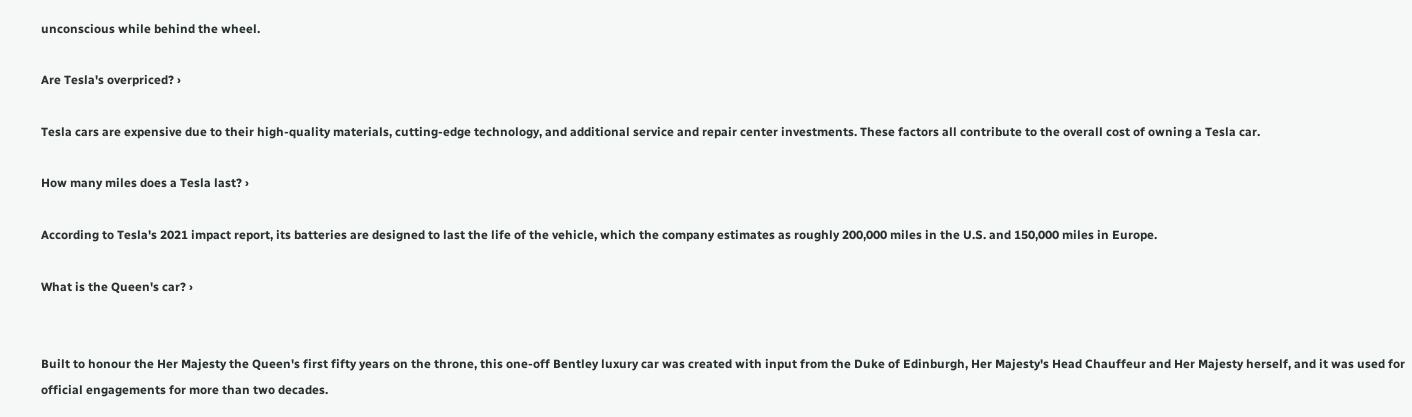unconscious while behind the wheel.

Are Tesla's overpriced? ›

Tesla cars are expensive due to their high-quality materials, cutting-edge technology, and additional service and repair center investments. These factors all contribute to the overall cost of owning a Tesla car.

How many miles does a Tesla last? ›

According to Tesla's 2021 impact report, its batteries are designed to last the life of the vehicle, which the company estimates as roughly 200,000 miles in the U.S. and 150,000 miles in Europe.

What is the Queen's car? ›


Built to honour the Her Majesty the Queen's first fifty years on the throne, this one-off Bentley luxury car was created with input from the Duke of Edinburgh, Her Majesty's Head Chauffeur and Her Majesty herself, and it was used for official engagements for more than two decades.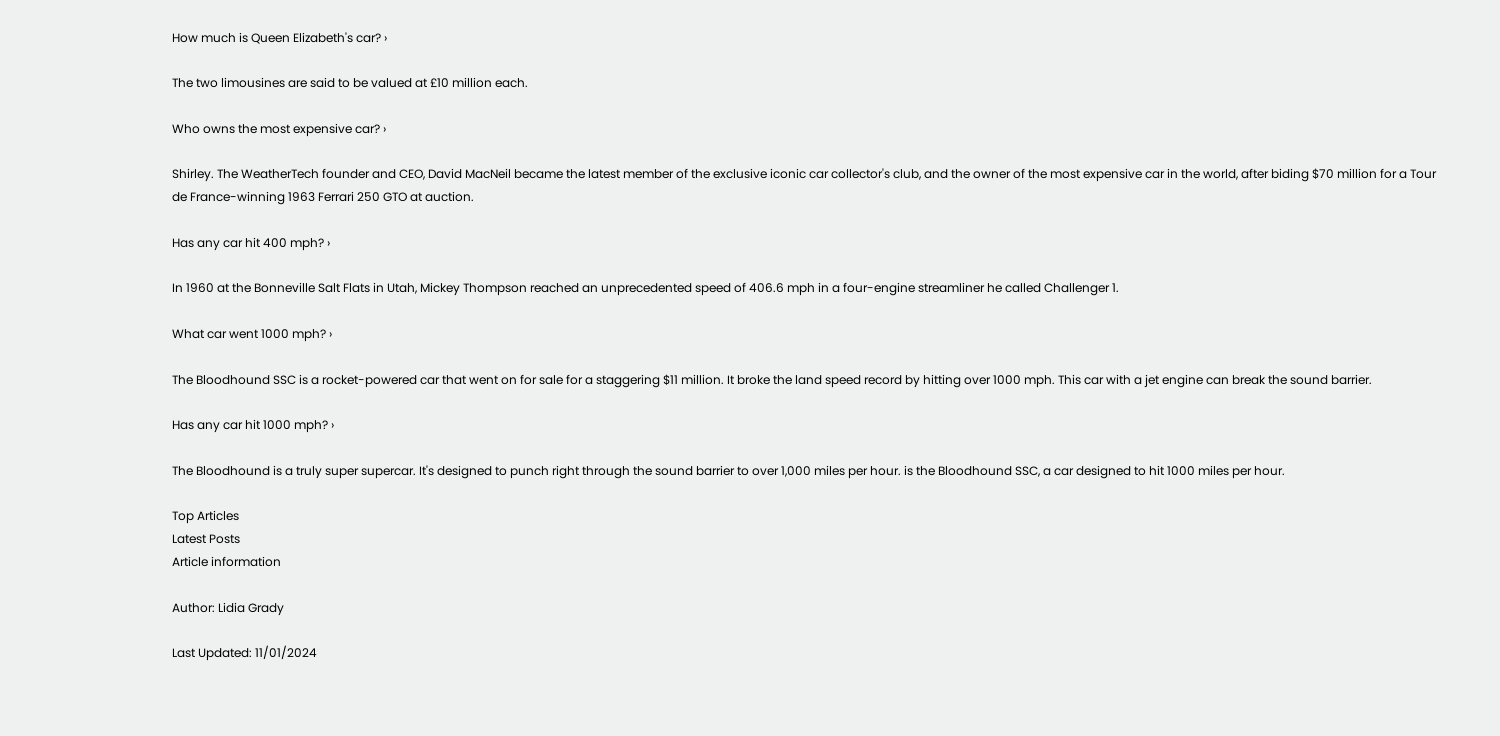How much is Queen Elizabeth's car? ›

The two limousines are said to be valued at £10 million each.

Who owns the most expensive car? ›

Shirley. The WeatherTech founder and CEO, David MacNeil became the latest member of the exclusive iconic car collector's club, and the owner of the most expensive car in the world, after biding $70 million for a Tour de France-winning 1963 Ferrari 250 GTO at auction.

Has any car hit 400 mph? ›

In 1960 at the Bonneville Salt Flats in Utah, Mickey Thompson reached an unprecedented speed of 406.6 mph in a four-engine streamliner he called Challenger 1.

What car went 1000 mph? ›

The Bloodhound SSC is a rocket-powered car that went on for sale for a staggering $11 million. It broke the land speed record by hitting over 1000 mph. This car with a jet engine can break the sound barrier.

Has any car hit 1000 mph? ›

The Bloodhound is a truly super supercar. It's designed to punch right through the sound barrier to over 1,000 miles per hour. is the Bloodhound SSC, a car designed to hit 1000 miles per hour.

Top Articles
Latest Posts
Article information

Author: Lidia Grady

Last Updated: 11/01/2024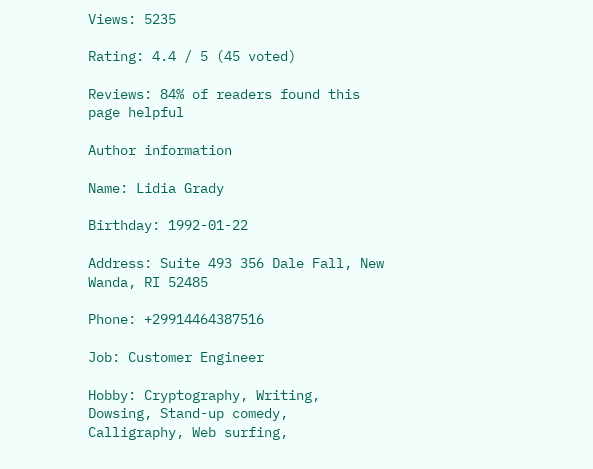Views: 5235

Rating: 4.4 / 5 (45 voted)

Reviews: 84% of readers found this page helpful

Author information

Name: Lidia Grady

Birthday: 1992-01-22

Address: Suite 493 356 Dale Fall, New Wanda, RI 52485

Phone: +29914464387516

Job: Customer Engineer

Hobby: Cryptography, Writing, Dowsing, Stand-up comedy, Calligraphy, Web surfing,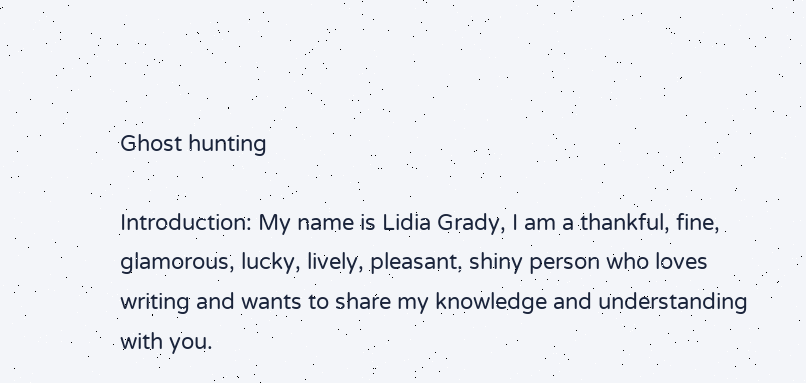Ghost hunting

Introduction: My name is Lidia Grady, I am a thankful, fine, glamorous, lucky, lively, pleasant, shiny person who loves writing and wants to share my knowledge and understanding with you.